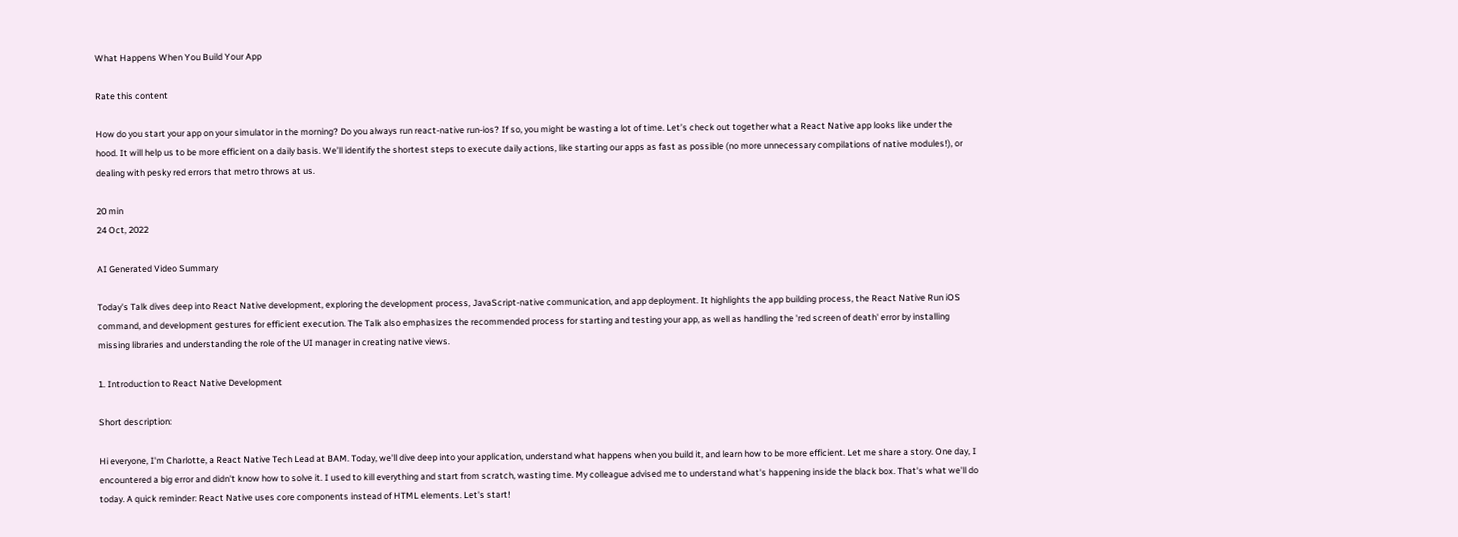What Happens When You Build Your App

Rate this content

How do you start your app on your simulator in the morning? Do you always run react-native run-ios? If so, you might be wasting a lot of time. Let’s check out together what a React Native app looks like under the hood. It will help us to be more efficient on a daily basis. We’ll identify the shortest steps to execute daily actions, like starting our apps as fast as possible (no more unnecessary compilations of native modules!), or dealing with pesky red errors that metro throws at us.

20 min
24 Oct, 2022

AI Generated Video Summary

Today's Talk dives deep into React Native development, exploring the development process, JavaScript-native communication, and app deployment. It highlights the app building process, the React Native Run iOS command, and development gestures for efficient execution. The Talk also emphasizes the recommended process for starting and testing your app, as well as handling the 'red screen of death' error by installing missing libraries and understanding the role of the UI manager in creating native views.

1. Introduction to React Native Development

Short description:

Hi everyone, I'm Charlotte, a React Native Tech Lead at BAM. Today, we'll dive deep into your application, understand what happens when you build it, and learn how to be more efficient. Let me share a story. One day, I encountered a big error and didn't know how to solve it. I used to kill everything and start from scratch, wasting time. My colleague advised me to understand what's happening inside the black box. That's what we'll do today. A quick reminder: React Native uses core components instead of HTML elements. Let's start!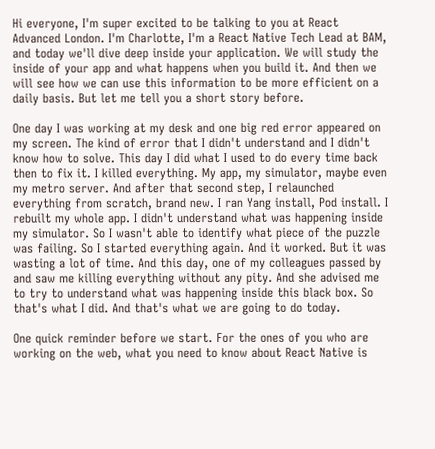Hi everyone, I'm super excited to be talking to you at React Advanced London. I'm Charlotte, I'm a React Native Tech Lead at BAM, and today we'll dive deep inside your application. We will study the inside of your app and what happens when you build it. And then we will see how we can use this information to be more efficient on a daily basis. But let me tell you a short story before.

One day I was working at my desk and one big red error appeared on my screen. The kind of error that I didn't understand and I didn't know how to solve. This day I did what I used to do every time back then to fix it. I killed everything. My app, my simulator, maybe even my metro server. And after that second step, I relaunched everything from scratch, brand new. I ran Yang install, Pod install. I rebuilt my whole app. I didn't understand what was happening inside my simulator. So I wasn't able to identify what piece of the puzzle was failing. So I started everything again. And it worked. But it was wasting a lot of time. And this day, one of my colleagues passed by and saw me killing everything without any pity. And she advised me to try to understand what was happening inside this black box. So that's what I did. And that's what we are going to do today.

One quick reminder before we start. For the ones of you who are working on the web, what you need to know about React Native is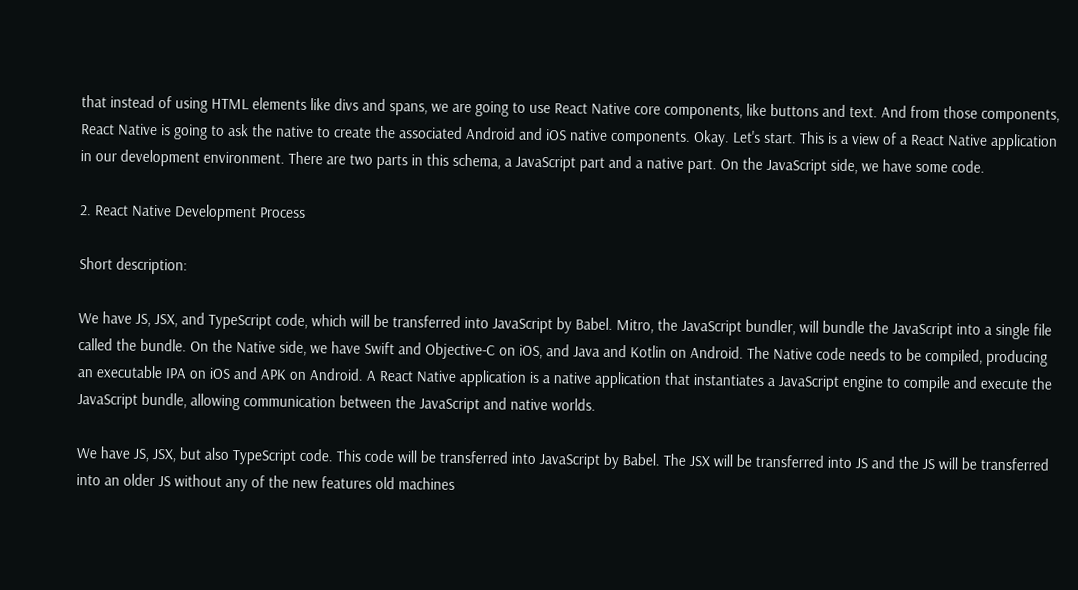that instead of using HTML elements like divs and spans, we are going to use React Native core components, like buttons and text. And from those components, React Native is going to ask the native to create the associated Android and iOS native components. Okay. Let's start. This is a view of a React Native application in our development environment. There are two parts in this schema, a JavaScript part and a native part. On the JavaScript side, we have some code.

2. React Native Development Process

Short description:

We have JS, JSX, and TypeScript code, which will be transferred into JavaScript by Babel. Mitro, the JavaScript bundler, will bundle the JavaScript into a single file called the bundle. On the Native side, we have Swift and Objective-C on iOS, and Java and Kotlin on Android. The Native code needs to be compiled, producing an executable IPA on iOS and APK on Android. A React Native application is a native application that instantiates a JavaScript engine to compile and execute the JavaScript bundle, allowing communication between the JavaScript and native worlds.

We have JS, JSX, but also TypeScript code. This code will be transferred into JavaScript by Babel. The JSX will be transferred into JS and the JS will be transferred into an older JS without any of the new features old machines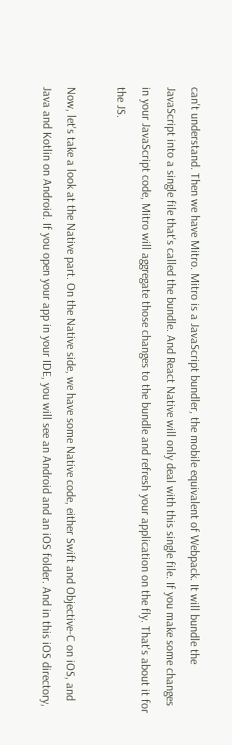can't understand. Then we have Mitro. Mitro is a JavaScript bundler, the mobile equivalent of Webpack. It will bundle the JavaScript into a single file that's called the bundle. And React Native will only deal with this single file. If you make some changes in your JavaScript code, Mitro will aggregate those changes to the bundle and refresh your application on the fly. That's about it for the JS.

Now, let's take a look at the Native part. On the Native side, we have some Native code, either Swift and Objective-C on iOS, and Java and Kotlin on Android. If you open your app in your IDE, you will see an Android and an iOS folder. And in this iOS directory,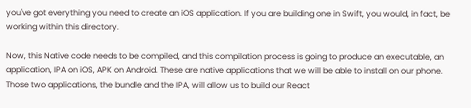you've got everything you need to create an iOS application. If you are building one in Swift, you would, in fact, be working within this directory.

Now, this Native code needs to be compiled, and this compilation process is going to produce an executable, an application, IPA on iOS, APK on Android. These are native applications that we will be able to install on our phone. Those two applications, the bundle and the IPA, will allow us to build our React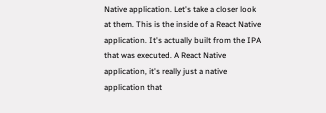Native application. Let's take a closer look at them. This is the inside of a React Native application. It's actually built from the IPA that was executed. A React Native application, it's really just a native application that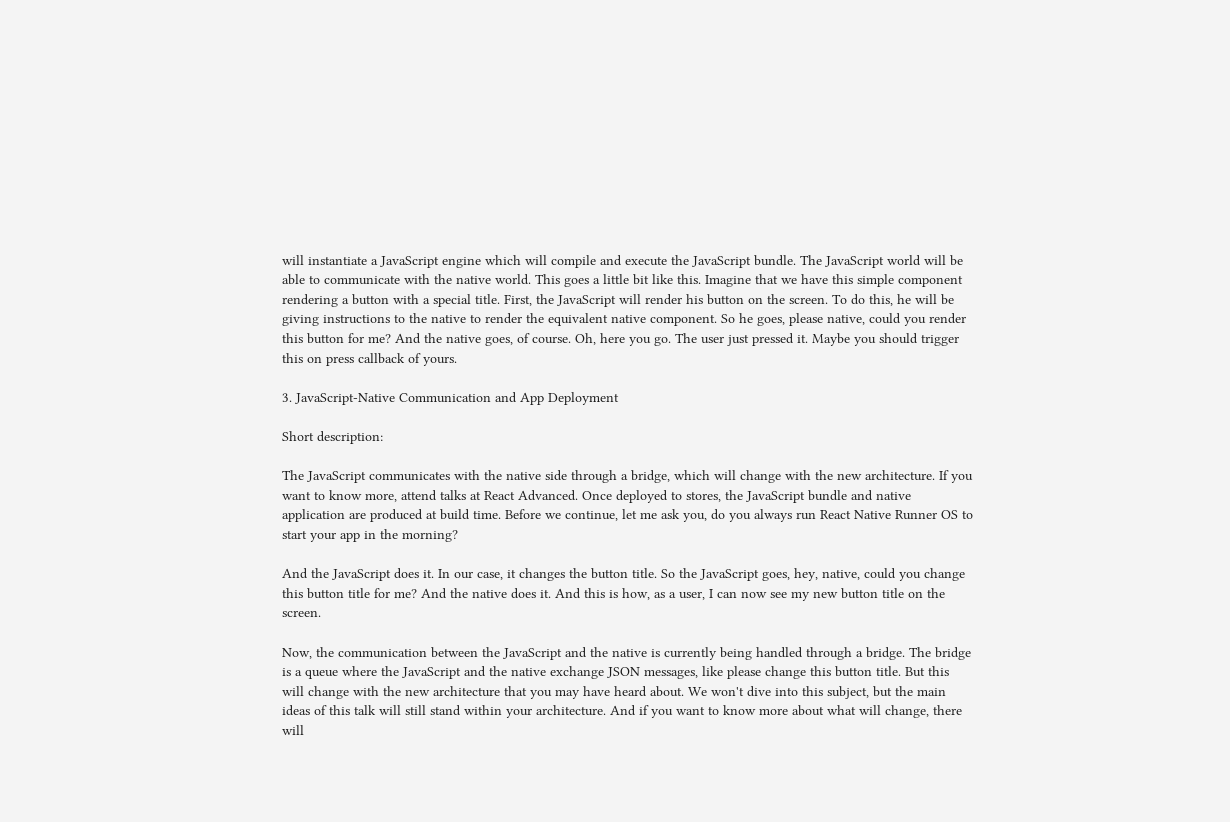will instantiate a JavaScript engine which will compile and execute the JavaScript bundle. The JavaScript world will be able to communicate with the native world. This goes a little bit like this. Imagine that we have this simple component rendering a button with a special title. First, the JavaScript will render his button on the screen. To do this, he will be giving instructions to the native to render the equivalent native component. So he goes, please native, could you render this button for me? And the native goes, of course. Oh, here you go. The user just pressed it. Maybe you should trigger this on press callback of yours.

3. JavaScript-Native Communication and App Deployment

Short description:

The JavaScript communicates with the native side through a bridge, which will change with the new architecture. If you want to know more, attend talks at React Advanced. Once deployed to stores, the JavaScript bundle and native application are produced at build time. Before we continue, let me ask you, do you always run React Native Runner OS to start your app in the morning?

And the JavaScript does it. In our case, it changes the button title. So the JavaScript goes, hey, native, could you change this button title for me? And the native does it. And this is how, as a user, I can now see my new button title on the screen.

Now, the communication between the JavaScript and the native is currently being handled through a bridge. The bridge is a queue where the JavaScript and the native exchange JSON messages, like please change this button title. But this will change with the new architecture that you may have heard about. We won't dive into this subject, but the main ideas of this talk will still stand within your architecture. And if you want to know more about what will change, there will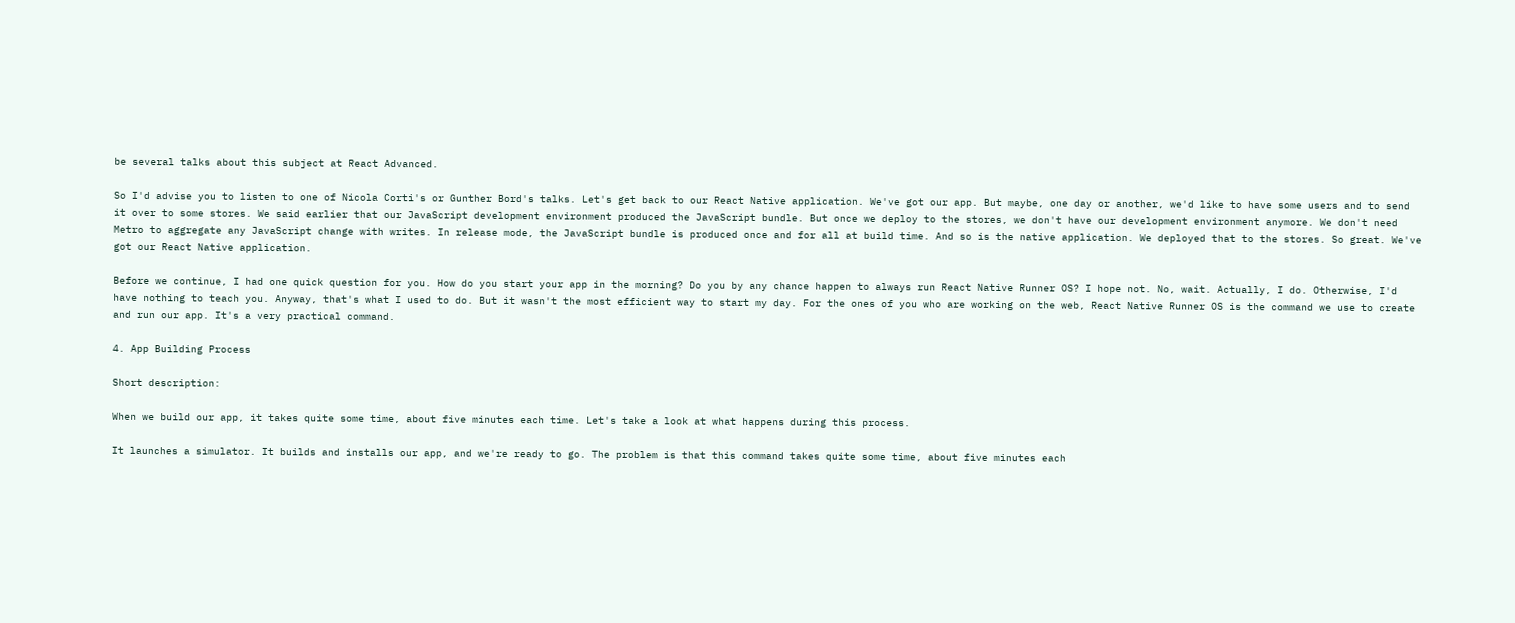be several talks about this subject at React Advanced.

So I'd advise you to listen to one of Nicola Corti's or Gunther Bord's talks. Let's get back to our React Native application. We've got our app. But maybe, one day or another, we'd like to have some users and to send it over to some stores. We said earlier that our JavaScript development environment produced the JavaScript bundle. But once we deploy to the stores, we don't have our development environment anymore. We don't need Metro to aggregate any JavaScript change with writes. In release mode, the JavaScript bundle is produced once and for all at build time. And so is the native application. We deployed that to the stores. So great. We've got our React Native application.

Before we continue, I had one quick question for you. How do you start your app in the morning? Do you by any chance happen to always run React Native Runner OS? I hope not. No, wait. Actually, I do. Otherwise, I'd have nothing to teach you. Anyway, that's what I used to do. But it wasn't the most efficient way to start my day. For the ones of you who are working on the web, React Native Runner OS is the command we use to create and run our app. It's a very practical command.

4. App Building Process

Short description:

When we build our app, it takes quite some time, about five minutes each time. Let's take a look at what happens during this process.

It launches a simulator. It builds and installs our app, and we're ready to go. The problem is that this command takes quite some time, about five minutes each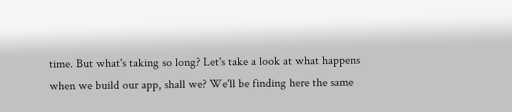time. But what's taking so long? Let's take a look at what happens when we build our app, shall we? We'll be finding here the same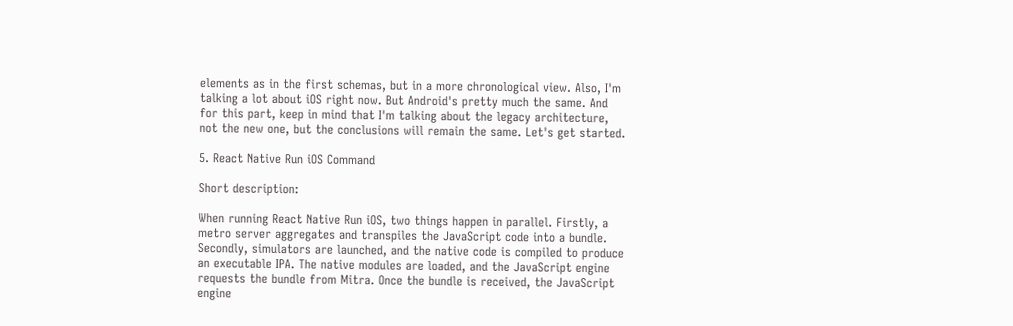elements as in the first schemas, but in a more chronological view. Also, I'm talking a lot about iOS right now. But Android's pretty much the same. And for this part, keep in mind that I'm talking about the legacy architecture, not the new one, but the conclusions will remain the same. Let's get started.

5. React Native Run iOS Command

Short description:

When running React Native Run iOS, two things happen in parallel. Firstly, a metro server aggregates and transpiles the JavaScript code into a bundle. Secondly, simulators are launched, and the native code is compiled to produce an executable IPA. The native modules are loaded, and the JavaScript engine requests the bundle from Mitra. Once the bundle is received, the JavaScript engine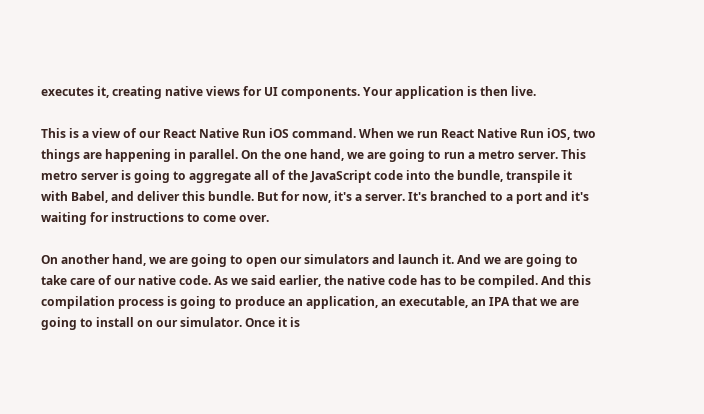executes it, creating native views for UI components. Your application is then live.

This is a view of our React Native Run iOS command. When we run React Native Run iOS, two things are happening in parallel. On the one hand, we are going to run a metro server. This metro server is going to aggregate all of the JavaScript code into the bundle, transpile it with Babel, and deliver this bundle. But for now, it's a server. It's branched to a port and it's waiting for instructions to come over.

On another hand, we are going to open our simulators and launch it. And we are going to take care of our native code. As we said earlier, the native code has to be compiled. And this compilation process is going to produce an application, an executable, an IPA that we are going to install on our simulator. Once it is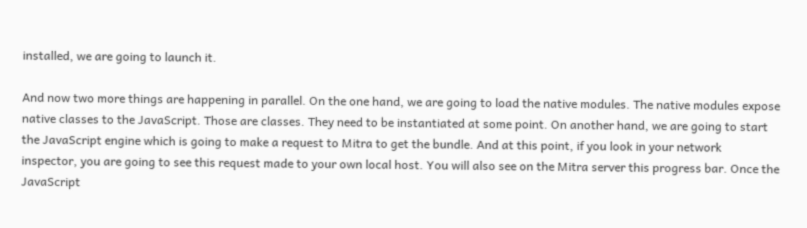installed, we are going to launch it.

And now two more things are happening in parallel. On the one hand, we are going to load the native modules. The native modules expose native classes to the JavaScript. Those are classes. They need to be instantiated at some point. On another hand, we are going to start the JavaScript engine which is going to make a request to Mitra to get the bundle. And at this point, if you look in your network inspector, you are going to see this request made to your own local host. You will also see on the Mitra server this progress bar. Once the JavaScript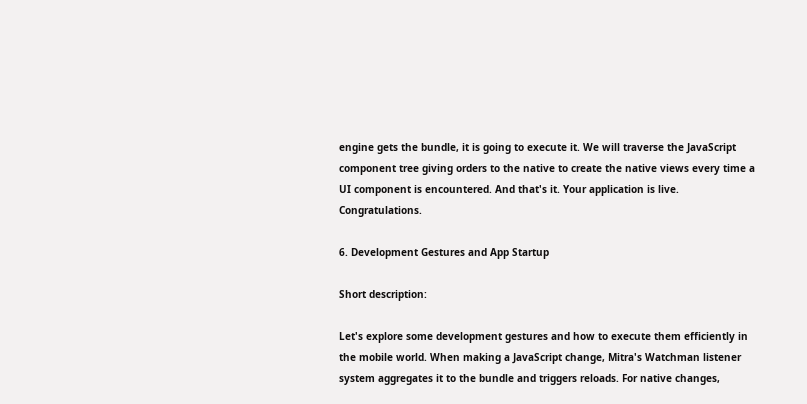engine gets the bundle, it is going to execute it. We will traverse the JavaScript component tree giving orders to the native to create the native views every time a UI component is encountered. And that's it. Your application is live. Congratulations.

6. Development Gestures and App Startup

Short description:

Let's explore some development gestures and how to execute them efficiently in the mobile world. When making a JavaScript change, Mitra's Watchman listener system aggregates it to the bundle and triggers reloads. For native changes,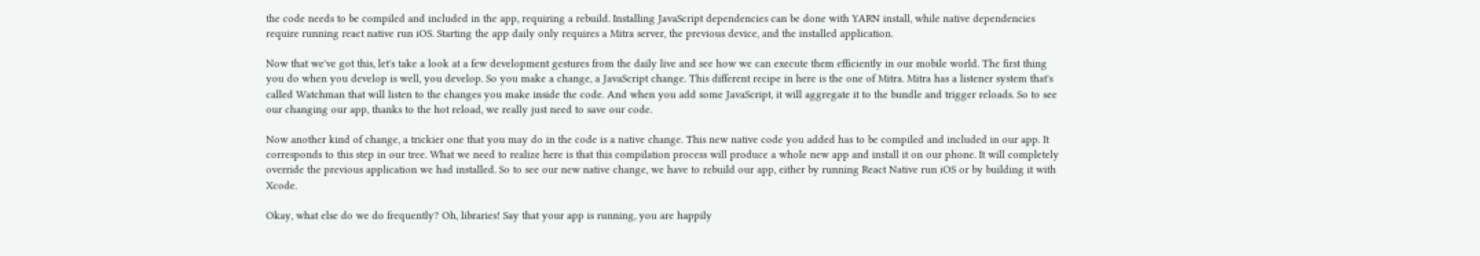the code needs to be compiled and included in the app, requiring a rebuild. Installing JavaScript dependencies can be done with YARN install, while native dependencies require running react native run iOS. Starting the app daily only requires a Mitra server, the previous device, and the installed application.

Now that we've got this, let's take a look at a few development gestures from the daily live and see how we can execute them efficiently in our mobile world. The first thing you do when you develop is well, you develop. So you make a change, a JavaScript change. This different recipe in here is the one of Mitra. Mitra has a listener system that's called Watchman that will listen to the changes you make inside the code. And when you add some JavaScript, it will aggregate it to the bundle and trigger reloads. So to see our changing our app, thanks to the hot reload, we really just need to save our code.

Now another kind of change, a trickier one that you may do in the code is a native change. This new native code you added has to be compiled and included in our app. It corresponds to this step in our tree. What we need to realize here is that this compilation process will produce a whole new app and install it on our phone. It will completely override the previous application we had installed. So to see our new native change, we have to rebuild our app, either by running React Native run iOS or by building it with Xcode.

Okay, what else do we do frequently? Oh, libraries! Say that your app is running, you are happily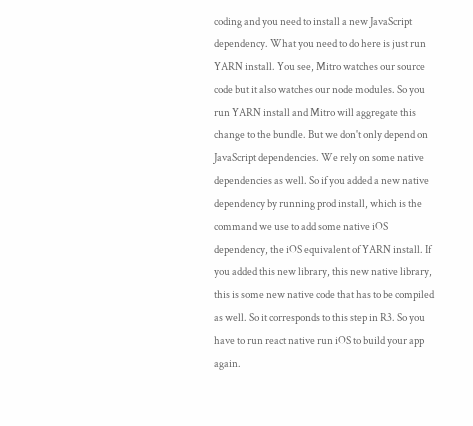coding and you need to install a new JavaScript dependency. What you need to do here is just run YARN install. You see, Mitro watches our source code but it also watches our node modules. So you run YARN install and Mitro will aggregate this change to the bundle. But we don't only depend on JavaScript dependencies. We rely on some native dependencies as well. So if you added a new native dependency by running prod install, which is the command we use to add some native iOS dependency, the iOS equivalent of YARN install. If you added this new library, this new native library, this is some new native code that has to be compiled as well. So it corresponds to this step in R3. So you have to run react native run iOS to build your app again.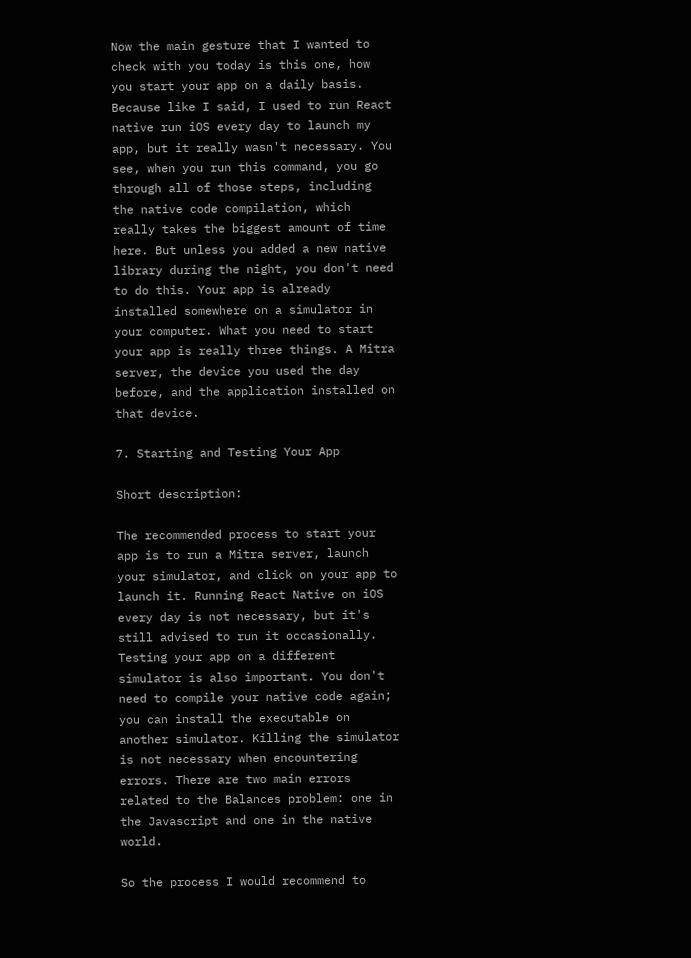Now the main gesture that I wanted to check with you today is this one, how you start your app on a daily basis. Because like I said, I used to run React native run iOS every day to launch my app, but it really wasn't necessary. You see, when you run this command, you go through all of those steps, including the native code compilation, which really takes the biggest amount of time here. But unless you added a new native library during the night, you don't need to do this. Your app is already installed somewhere on a simulator in your computer. What you need to start your app is really three things. A Mitra server, the device you used the day before, and the application installed on that device.

7. Starting and Testing Your App

Short description:

The recommended process to start your app is to run a Mitra server, launch your simulator, and click on your app to launch it. Running React Native on iOS every day is not necessary, but it's still advised to run it occasionally. Testing your app on a different simulator is also important. You don't need to compile your native code again; you can install the executable on another simulator. Killing the simulator is not necessary when encountering errors. There are two main errors related to the Balances problem: one in the Javascript and one in the native world.

So the process I would recommend to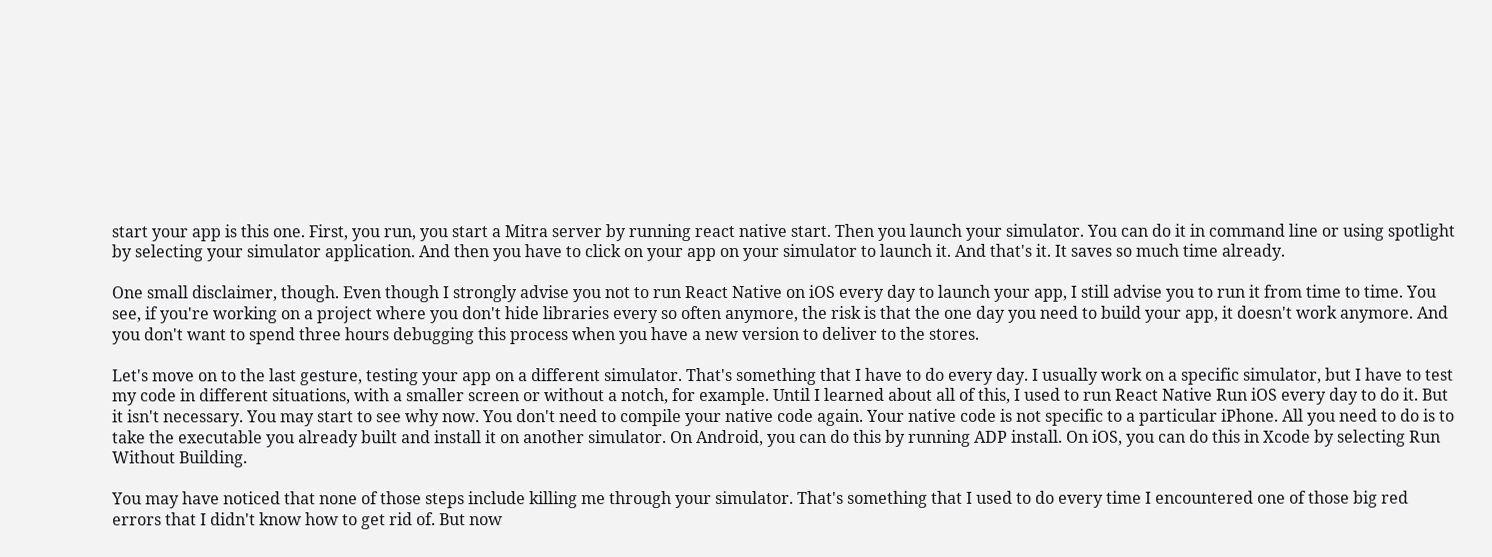start your app is this one. First, you run, you start a Mitra server by running react native start. Then you launch your simulator. You can do it in command line or using spotlight by selecting your simulator application. And then you have to click on your app on your simulator to launch it. And that's it. It saves so much time already.

One small disclaimer, though. Even though I strongly advise you not to run React Native on iOS every day to launch your app, I still advise you to run it from time to time. You see, if you're working on a project where you don't hide libraries every so often anymore, the risk is that the one day you need to build your app, it doesn't work anymore. And you don't want to spend three hours debugging this process when you have a new version to deliver to the stores.

Let's move on to the last gesture, testing your app on a different simulator. That's something that I have to do every day. I usually work on a specific simulator, but I have to test my code in different situations, with a smaller screen or without a notch, for example. Until I learned about all of this, I used to run React Native Run iOS every day to do it. But it isn't necessary. You may start to see why now. You don't need to compile your native code again. Your native code is not specific to a particular iPhone. All you need to do is to take the executable you already built and install it on another simulator. On Android, you can do this by running ADP install. On iOS, you can do this in Xcode by selecting Run Without Building.

You may have noticed that none of those steps include killing me through your simulator. That's something that I used to do every time I encountered one of those big red errors that I didn't know how to get rid of. But now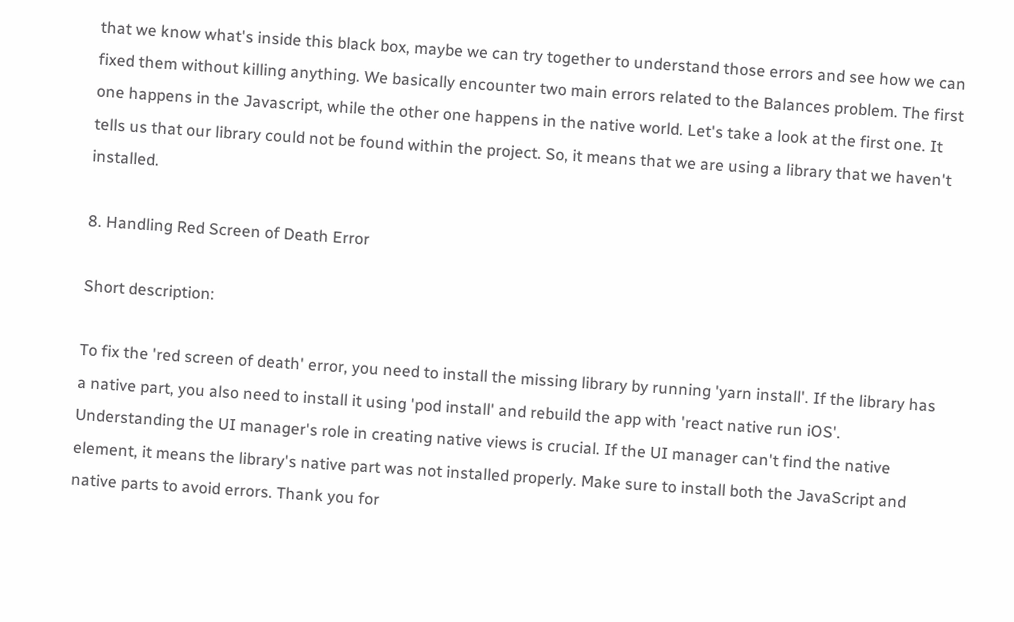that we know what's inside this black box, maybe we can try together to understand those errors and see how we can fixed them without killing anything. We basically encounter two main errors related to the Balances problem. The first one happens in the Javascript, while the other one happens in the native world. Let's take a look at the first one. It tells us that our library could not be found within the project. So, it means that we are using a library that we haven't installed.

8. Handling Red Screen of Death Error

Short description:

To fix the 'red screen of death' error, you need to install the missing library by running 'yarn install'. If the library has a native part, you also need to install it using 'pod install' and rebuild the app with 'react native run iOS'. Understanding the UI manager's role in creating native views is crucial. If the UI manager can't find the native element, it means the library's native part was not installed properly. Make sure to install both the JavaScript and native parts to avoid errors. Thank you for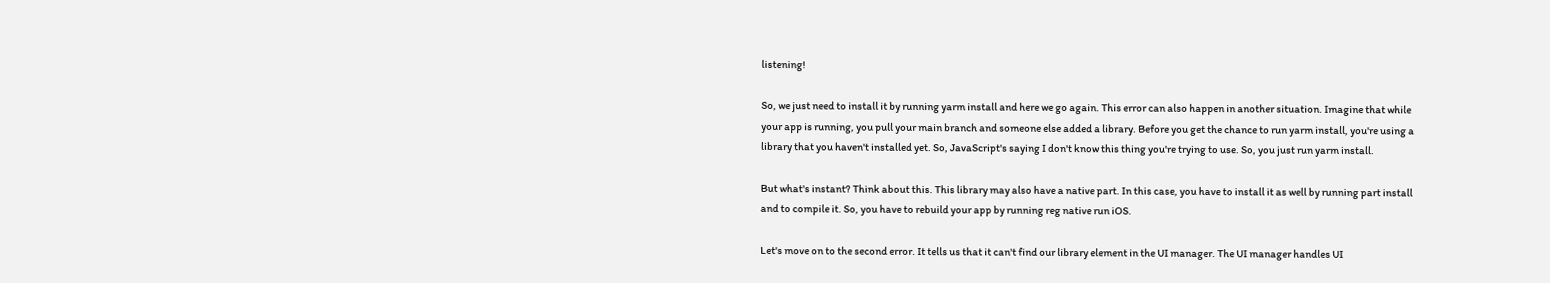listening!

So, we just need to install it by running yarm install and here we go again. This error can also happen in another situation. Imagine that while your app is running, you pull your main branch and someone else added a library. Before you get the chance to run yarm install, you're using a library that you haven't installed yet. So, JavaScript's saying I don't know this thing you're trying to use. So, you just run yarm install.

But what's instant? Think about this. This library may also have a native part. In this case, you have to install it as well by running part install and to compile it. So, you have to rebuild your app by running reg native run iOS.

Let's move on to the second error. It tells us that it can't find our library element in the UI manager. The UI manager handles UI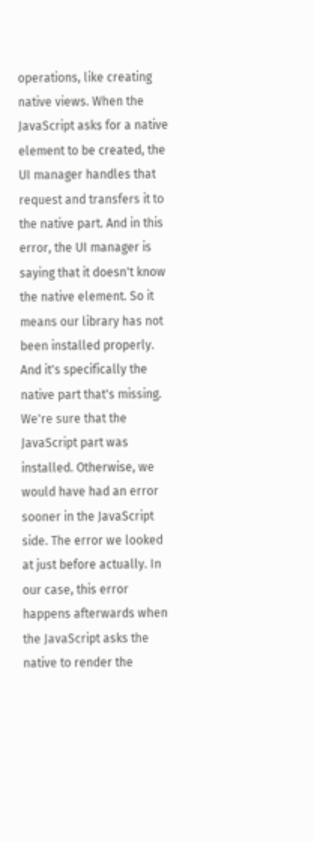operations, like creating native views. When the JavaScript asks for a native element to be created, the UI manager handles that request and transfers it to the native part. And in this error, the UI manager is saying that it doesn't know the native element. So it means our library has not been installed properly. And it's specifically the native part that's missing. We're sure that the JavaScript part was installed. Otherwise, we would have had an error sooner in the JavaScript side. The error we looked at just before actually. In our case, this error happens afterwards when the JavaScript asks the native to render the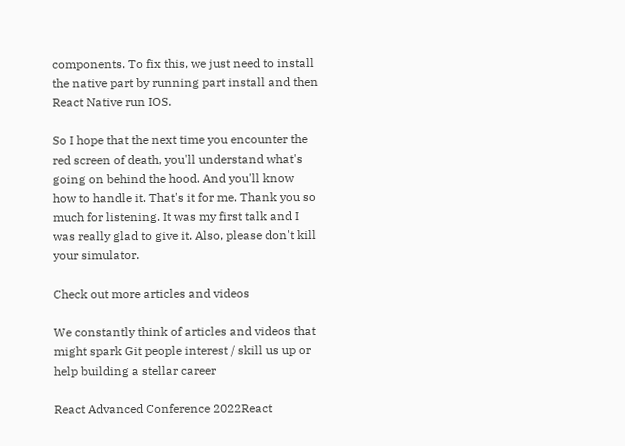components. To fix this, we just need to install the native part by running part install and then React Native run IOS.

So I hope that the next time you encounter the red screen of death, you'll understand what's going on behind the hood. And you'll know how to handle it. That's it for me. Thank you so much for listening. It was my first talk and I was really glad to give it. Also, please don't kill your simulator.

Check out more articles and videos

We constantly think of articles and videos that might spark Git people interest / skill us up or help building a stellar career

React Advanced Conference 2022React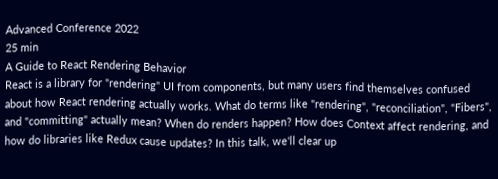Advanced Conference 2022
25 min
A Guide to React Rendering Behavior
React is a library for "rendering" UI from components, but many users find themselves confused about how React rendering actually works. What do terms like "rendering", "reconciliation", "Fibers", and "committing" actually mean? When do renders happen? How does Context affect rendering, and how do libraries like Redux cause updates? In this talk, we'll clear up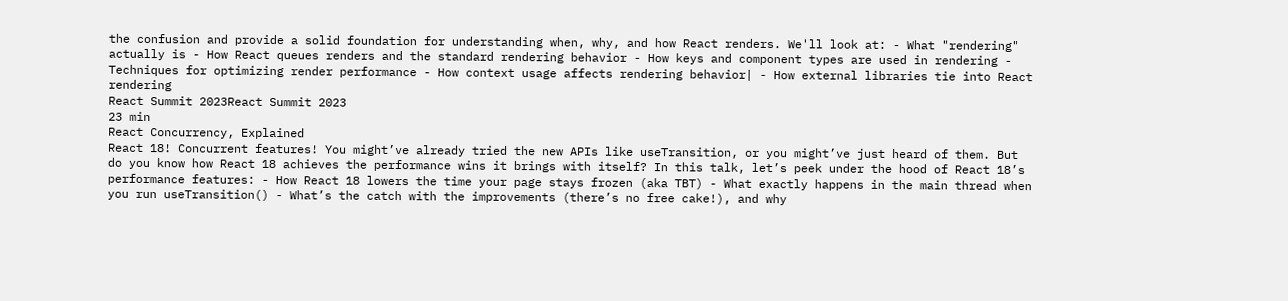the confusion and provide a solid foundation for understanding when, why, and how React renders. We'll look at: - What "rendering" actually is - How React queues renders and the standard rendering behavior - How keys and component types are used in rendering - Techniques for optimizing render performance - How context usage affects rendering behavior| - How external libraries tie into React rendering
React Summit 2023React Summit 2023
23 min
React Concurrency, Explained
React 18! Concurrent features! You might’ve already tried the new APIs like useTransition, or you might’ve just heard of them. But do you know how React 18 achieves the performance wins it brings with itself? In this talk, let’s peek under the hood of React 18’s performance features: - How React 18 lowers the time your page stays frozen (aka TBT) - What exactly happens in the main thread when you run useTransition() - What’s the catch with the improvements (there’s no free cake!), and why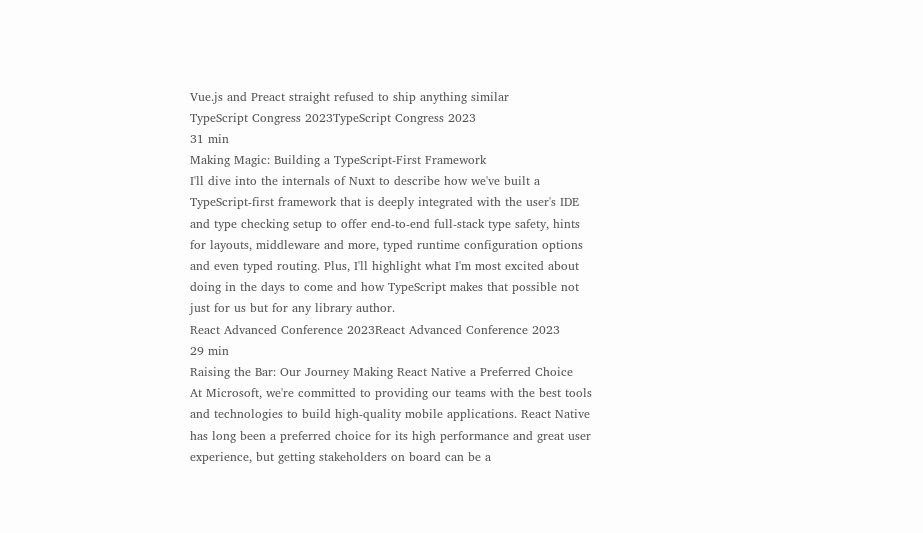Vue.js and Preact straight refused to ship anything similar
TypeScript Congress 2023TypeScript Congress 2023
31 min
Making Magic: Building a TypeScript-First Framework
I'll dive into the internals of Nuxt to describe how we've built a TypeScript-first framework that is deeply integrated with the user's IDE and type checking setup to offer end-to-end full-stack type safety, hints for layouts, middleware and more, typed runtime configuration options and even typed routing. Plus, I'll highlight what I'm most excited about doing in the days to come and how TypeScript makes that possible not just for us but for any library author.
React Advanced Conference 2023React Advanced Conference 2023
29 min
Raising the Bar: Our Journey Making React Native a Preferred Choice
At Microsoft, we're committed to providing our teams with the best tools and technologies to build high-quality mobile applications. React Native has long been a preferred choice for its high performance and great user experience, but getting stakeholders on board can be a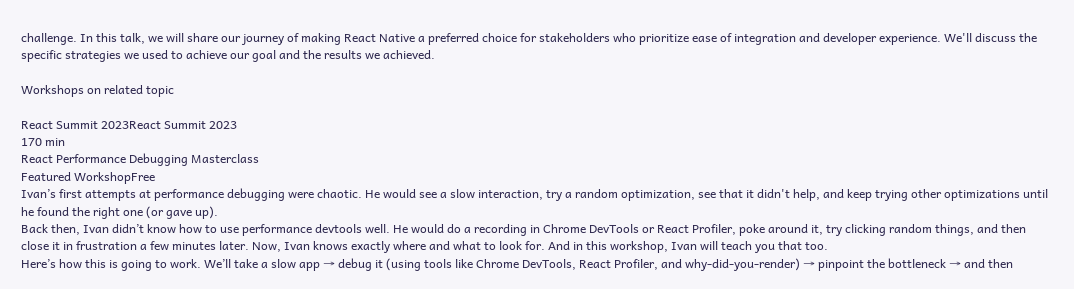challenge. In this talk, we will share our journey of making React Native a preferred choice for stakeholders who prioritize ease of integration and developer experience. We'll discuss the specific strategies we used to achieve our goal and the results we achieved.

Workshops on related topic

React Summit 2023React Summit 2023
170 min
React Performance Debugging Masterclass
Featured WorkshopFree
Ivan’s first attempts at performance debugging were chaotic. He would see a slow interaction, try a random optimization, see that it didn't help, and keep trying other optimizations until he found the right one (or gave up).
Back then, Ivan didn’t know how to use performance devtools well. He would do a recording in Chrome DevTools or React Profiler, poke around it, try clicking random things, and then close it in frustration a few minutes later. Now, Ivan knows exactly where and what to look for. And in this workshop, Ivan will teach you that too.
Here’s how this is going to work. We’ll take a slow app → debug it (using tools like Chrome DevTools, React Profiler, and why-did-you-render) → pinpoint the bottleneck → and then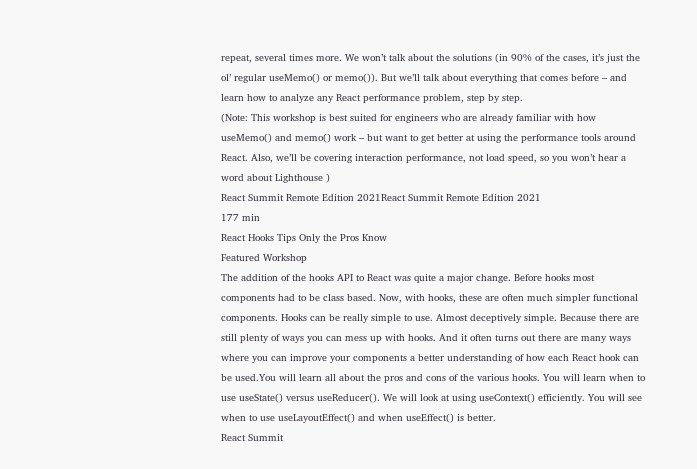repeat, several times more. We won’t talk about the solutions (in 90% of the cases, it’s just the ol’ regular useMemo() or memo()). But we’ll talk about everything that comes before – and learn how to analyze any React performance problem, step by step.
(Note: This workshop is best suited for engineers who are already familiar with how useMemo() and memo() work – but want to get better at using the performance tools around React. Also, we’ll be covering interaction performance, not load speed, so you won’t hear a word about Lighthouse )
React Summit Remote Edition 2021React Summit Remote Edition 2021
177 min
React Hooks Tips Only the Pros Know
Featured Workshop
The addition of the hooks API to React was quite a major change. Before hooks most components had to be class based. Now, with hooks, these are often much simpler functional components. Hooks can be really simple to use. Almost deceptively simple. Because there are still plenty of ways you can mess up with hooks. And it often turns out there are many ways where you can improve your components a better understanding of how each React hook can be used.You will learn all about the pros and cons of the various hooks. You will learn when to use useState() versus useReducer(). We will look at using useContext() efficiently. You will see when to use useLayoutEffect() and when useEffect() is better.
React Summit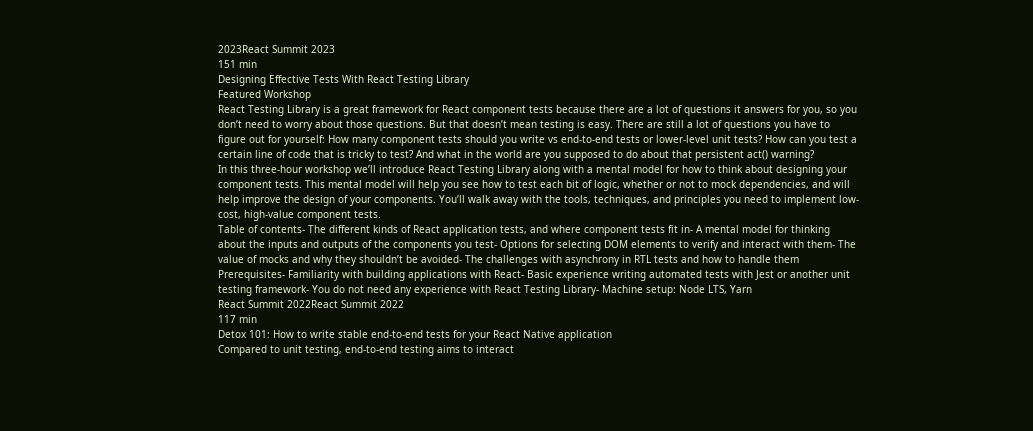2023React Summit 2023
151 min
Designing Effective Tests With React Testing Library
Featured Workshop
React Testing Library is a great framework for React component tests because there are a lot of questions it answers for you, so you don’t need to worry about those questions. But that doesn’t mean testing is easy. There are still a lot of questions you have to figure out for yourself: How many component tests should you write vs end-to-end tests or lower-level unit tests? How can you test a certain line of code that is tricky to test? And what in the world are you supposed to do about that persistent act() warning?
In this three-hour workshop we’ll introduce React Testing Library along with a mental model for how to think about designing your component tests. This mental model will help you see how to test each bit of logic, whether or not to mock dependencies, and will help improve the design of your components. You’ll walk away with the tools, techniques, and principles you need to implement low-cost, high-value component tests.
Table of contents- The different kinds of React application tests, and where component tests fit in- A mental model for thinking about the inputs and outputs of the components you test- Options for selecting DOM elements to verify and interact with them- The value of mocks and why they shouldn’t be avoided- The challenges with asynchrony in RTL tests and how to handle them
Prerequisites- Familiarity with building applications with React- Basic experience writing automated tests with Jest or another unit testing framework- You do not need any experience with React Testing Library- Machine setup: Node LTS, Yarn
React Summit 2022React Summit 2022
117 min
Detox 101: How to write stable end-to-end tests for your React Native application
Compared to unit testing, end-to-end testing aims to interact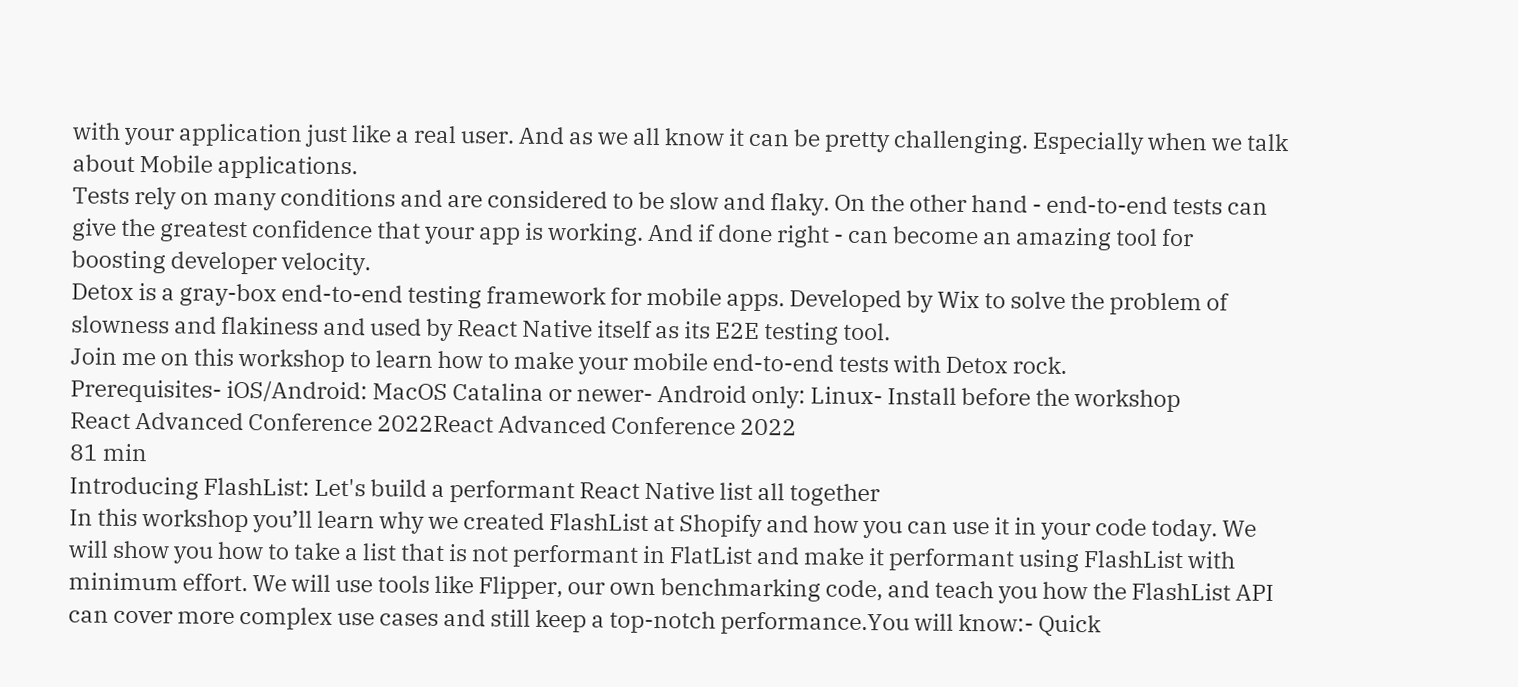with your application just like a real user. And as we all know it can be pretty challenging. Especially when we talk about Mobile applications.
Tests rely on many conditions and are considered to be slow and flaky. On the other hand - end-to-end tests can give the greatest confidence that your app is working. And if done right - can become an amazing tool for boosting developer velocity.
Detox is a gray-box end-to-end testing framework for mobile apps. Developed by Wix to solve the problem of slowness and flakiness and used by React Native itself as its E2E testing tool.
Join me on this workshop to learn how to make your mobile end-to-end tests with Detox rock.
Prerequisites- iOS/Android: MacOS Catalina or newer- Android only: Linux- Install before the workshop
React Advanced Conference 2022React Advanced Conference 2022
81 min
Introducing FlashList: Let's build a performant React Native list all together
In this workshop you’ll learn why we created FlashList at Shopify and how you can use it in your code today. We will show you how to take a list that is not performant in FlatList and make it performant using FlashList with minimum effort. We will use tools like Flipper, our own benchmarking code, and teach you how the FlashList API can cover more complex use cases and still keep a top-notch performance.You will know:- Quick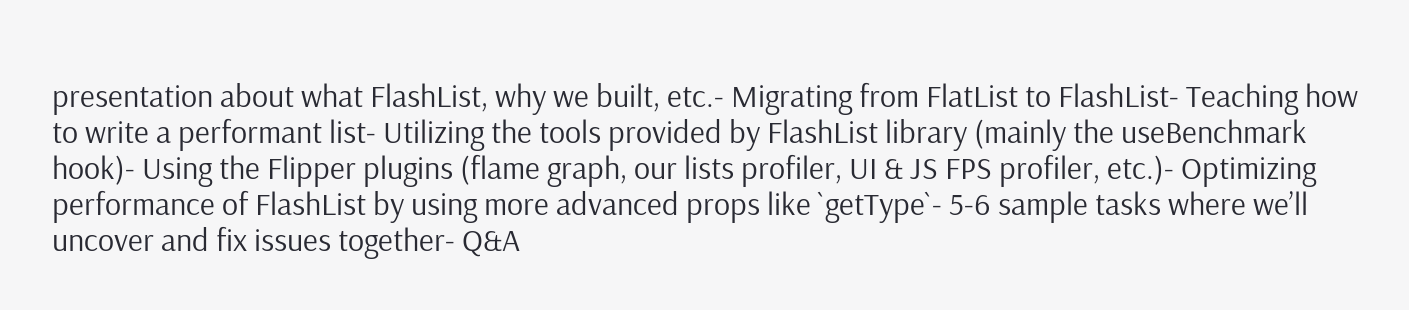presentation about what FlashList, why we built, etc.- Migrating from FlatList to FlashList- Teaching how to write a performant list- Utilizing the tools provided by FlashList library (mainly the useBenchmark hook)- Using the Flipper plugins (flame graph, our lists profiler, UI & JS FPS profiler, etc.)- Optimizing performance of FlashList by using more advanced props like `getType`- 5-6 sample tasks where we’ll uncover and fix issues together- Q&A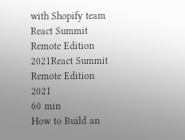with Shopify team
React Summit Remote Edition 2021React Summit Remote Edition 2021
60 min
How to Build an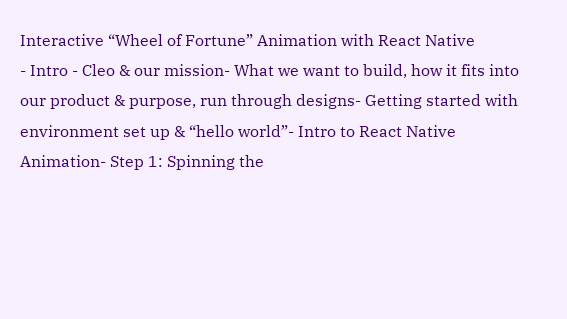Interactive “Wheel of Fortune” Animation with React Native
- Intro - Cleo & our mission- What we want to build, how it fits into our product & purpose, run through designs- Getting started with environment set up & “hello world”- Intro to React Native Animation- Step 1: Spinning the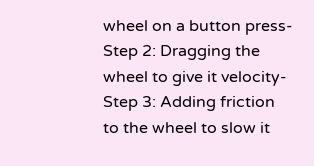wheel on a button press- Step 2: Dragging the wheel to give it velocity- Step 3: Adding friction to the wheel to slow it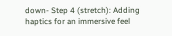down- Step 4 (stretch): Adding haptics for an immersive feel